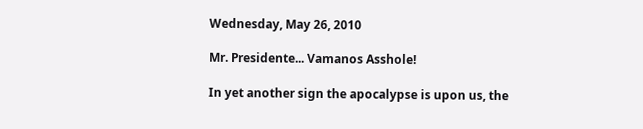Wednesday, May 26, 2010

Mr. Presidente... Vamanos Asshole!

In yet another sign the apocalypse is upon us, the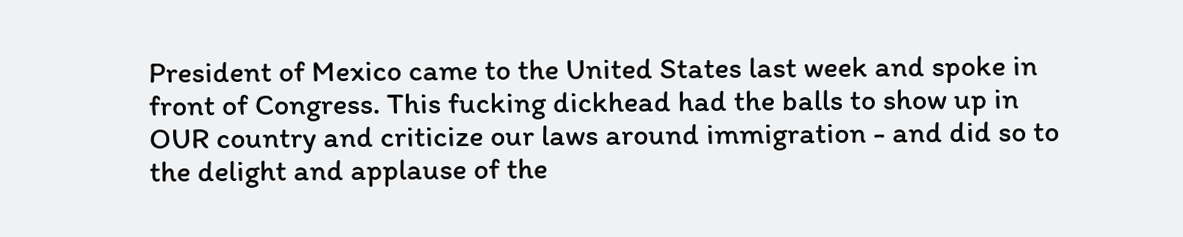President of Mexico came to the United States last week and spoke in front of Congress. This fucking dickhead had the balls to show up in OUR country and criticize our laws around immigration - and did so to the delight and applause of the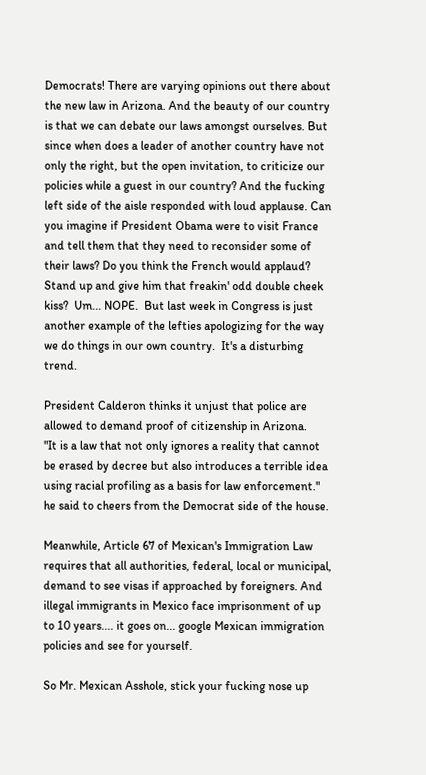Democrats! There are varying opinions out there about the new law in Arizona. And the beauty of our country is that we can debate our laws amongst ourselves. But since when does a leader of another country have not only the right, but the open invitation, to criticize our policies while a guest in our country? And the fucking left side of the aisle responded with loud applause. Can you imagine if President Obama were to visit France and tell them that they need to reconsider some of their laws? Do you think the French would applaud?  Stand up and give him that freakin' odd double cheek kiss?  Um... NOPE.  But last week in Congress is just another example of the lefties apologizing for the way we do things in our own country.  It's a disturbing trend.

President Calderon thinks it unjust that police are allowed to demand proof of citizenship in Arizona.
"It is a law that not only ignores a reality that cannot be erased by decree but also introduces a terrible idea using racial profiling as a basis for law enforcement." he said to cheers from the Democrat side of the house.

Meanwhile, Article 67 of Mexican's Immigration Law requires that all authorities, federal, local or municipal, demand to see visas if approached by foreigners. And illegal immigrants in Mexico face imprisonment of up to 10 years.... it goes on... google Mexican immigration policies and see for yourself.

So Mr. Mexican Asshole, stick your fucking nose up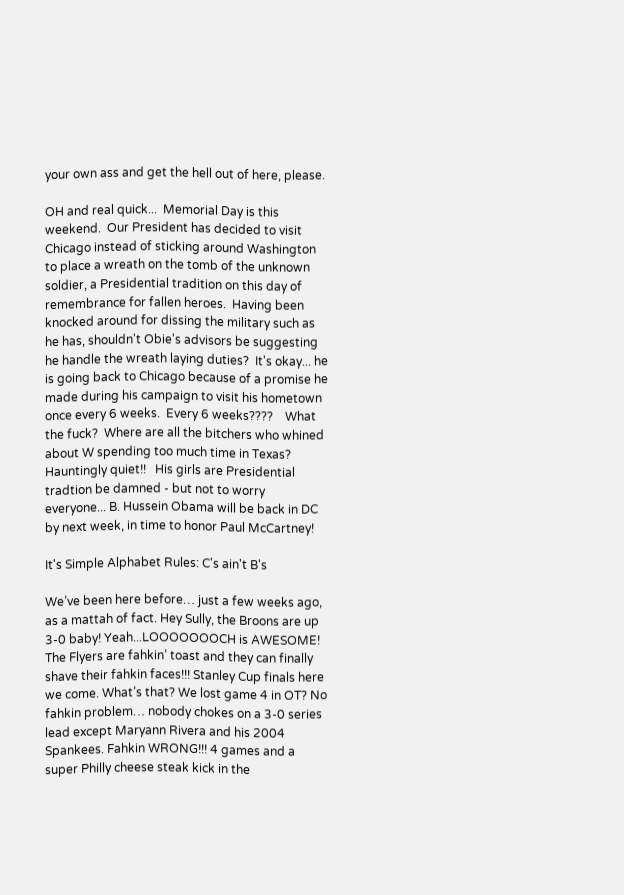your own ass and get the hell out of here, please.

OH and real quick...  Memorial Day is this weekend.  Our President has decided to visit Chicago instead of sticking around Washington to place a wreath on the tomb of the unknown soldier, a Presidential tradition on this day of remembrance for fallen heroes.  Having been knocked around for dissing the military such as he has, shouldn't Obie's advisors be suggesting he handle the wreath laying duties?  It's okay... he is going back to Chicago because of a promise he made during his campaign to visit his hometown once every 6 weeks.  Every 6 weeks????    What the fuck?  Where are all the bitchers who whined about W spending too much time in Texas?  Hauntingly quiet!!   His girls are Presidential tradtion be damned - but not to worry everyone... B. Hussein Obama will be back in DC by next week, in time to honor Paul McCartney!

It's Simple Alphabet Rules: C's ain't B's

We’ve been here before… just a few weeks ago, as a mattah of fact. Hey Sully, the Broons are up 3-0 baby! Yeah...LOOOOOOOCH is AWESOME!  The Flyers are fahkin’ toast and they can finally shave their fahkin faces!!! Stanley Cup finals here we come. What’s that? We lost game 4 in OT? No fahkin problem… nobody chokes on a 3-0 series lead except Maryann Rivera and his 2004 Spankees. Fahkin WRONG!!! 4 games and a super Philly cheese steak kick in the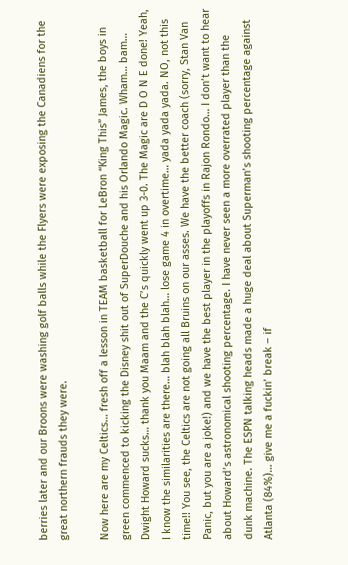berries later and our Broons were washing golf balls while the Flyers were exposing the Canadiens for the great northern frauds they were.

Now here are my Celtics… fresh off a lesson in TEAM basketball for LeBron “King This” James, the boys in green commenced to kicking the Disney shit out of SuperDouche and his Orlando Magic. Wham… bam… Dwight Howard sucks… thank you Maam and the C’s quickly went up 3-0. The Magic are D O N E done! Yeah, I know the similarities are there… blah blah blah… lose game 4 in overtime… yada yada yada. NO, not this time!! You see, the Celtics are not going all Bruins on our asses. We have the better coach (sorry, Stan Van Panic, but you are a joke!) and we have the best player in the playoffs in Rajon Rondo… I don’t want to hear about Howard’s astronomical shooting percentage. I have never seen a more overrated player than the dunk machine. The ESPN talking heads made a huge deal about Superman’s shooting percentage against Atlanta (84%)… give me a fuckin’ break – if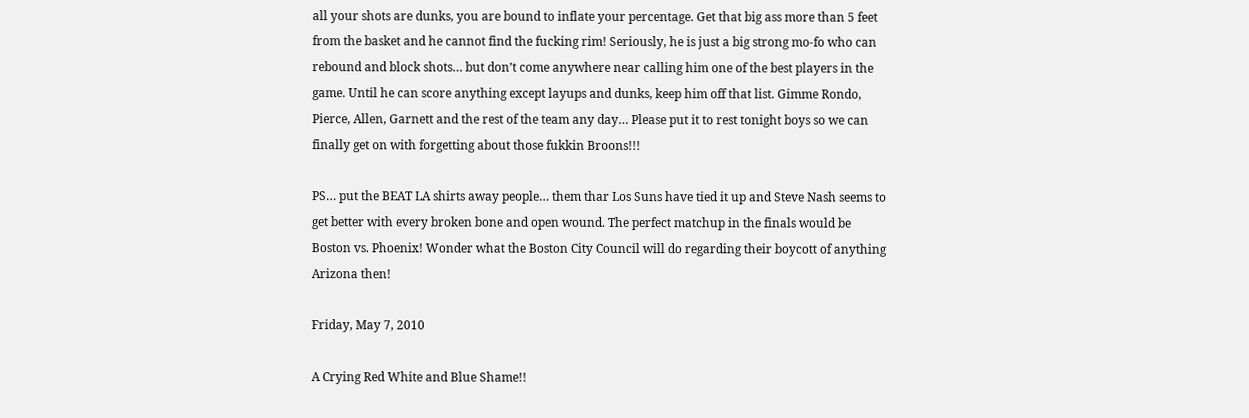all your shots are dunks, you are bound to inflate your percentage. Get that big ass more than 5 feet from the basket and he cannot find the fucking rim! Seriously, he is just a big strong mo-fo who can rebound and block shots… but don’t come anywhere near calling him one of the best players in the game. Until he can score anything except layups and dunks, keep him off that list. Gimme Rondo, Pierce, Allen, Garnett and the rest of the team any day… Please put it to rest tonight boys so we can finally get on with forgetting about those fukkin Broons!!!

PS… put the BEAT LA shirts away people… them thar Los Suns have tied it up and Steve Nash seems to get better with every broken bone and open wound. The perfect matchup in the finals would be Boston vs. Phoenix! Wonder what the Boston City Council will do regarding their boycott of anything Arizona then!

Friday, May 7, 2010

A Crying Red White and Blue Shame!!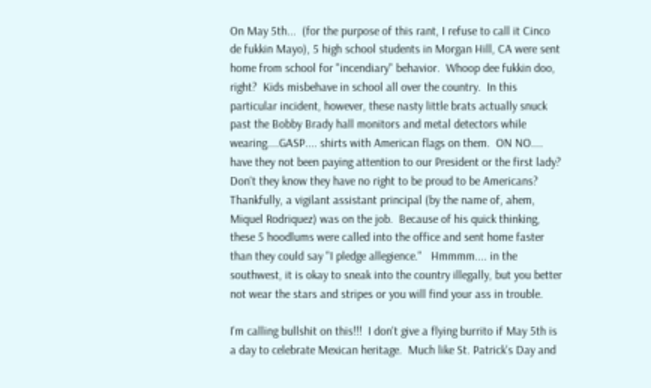On May 5th...  (for the purpose of this rant, I refuse to call it Cinco de fukkin Mayo), 5 high school students in Morgan Hill, CA were sent home from school for "incendiary" behavior.  Whoop dee fukkin doo, right?  Kids misbehave in school all over the country.  In this particular incident, however, these nasty little brats actually snuck past the Bobby Brady hall monitors and metal detectors while wearing....GASP.... shirts with American flags on them.  ON NO....   have they not been paying attention to our President or the first lady?  Don't they know they have no right to be proud to be Americans?  Thankfully, a vigilant assistant principal (by the name of, ahem, Miquel Rodriquez) was on the job.  Because of his quick thinking, these 5 hoodlums were called into the office and sent home faster than they could say "I pledge allegience."   Hmmmm.... in the southwest, it is okay to sneak into the country illegally, but you better not wear the stars and stripes or you will find your ass in trouble.

I'm calling bullshit on this!!!  I don't give a flying burrito if May 5th is a day to celebrate Mexican heritage.  Much like St. Patrick's Day and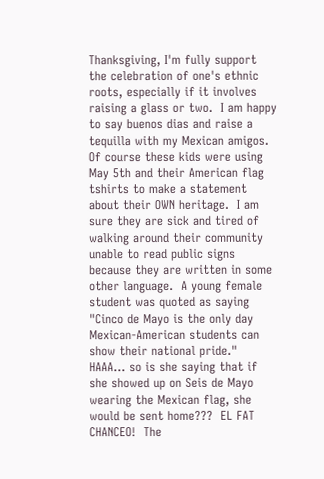Thanksgiving, I'm fully support the celebration of one's ethnic roots, especially if it involves raising a glass or two.  I am happy to say buenos dias and raise a tequilla with my Mexican amigos.  Of course these kids were using May 5th and their American flag tshirts to make a statement about their OWN heritage.  I am sure they are sick and tired of walking around their community unable to read public signs because they are written in some other language.  A young female student was quoted as saying "Cinco de Mayo is the only day Mexican-American students can show their national pride."  HAAA... so is she saying that if she showed up on Seis de Mayo wearing the Mexican flag, she would be sent home???  EL FAT CHANCEO!  The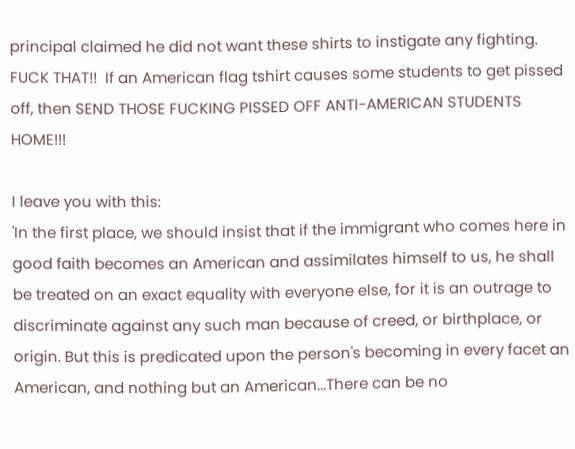principal claimed he did not want these shirts to instigate any fighting.  FUCK THAT!!  If an American flag tshirt causes some students to get pissed off, then SEND THOSE FUCKING PISSED OFF ANTI-AMERICAN STUDENTS HOME!!!

I leave you with this:
'In the first place, we should insist that if the immigrant who comes here in good faith becomes an American and assimilates himself to us, he shall be treated on an exact equality with everyone else, for it is an outrage to discriminate against any such man because of creed, or birthplace, or origin. But this is predicated upon the person's becoming in every facet an American, and nothing but an American...There can be no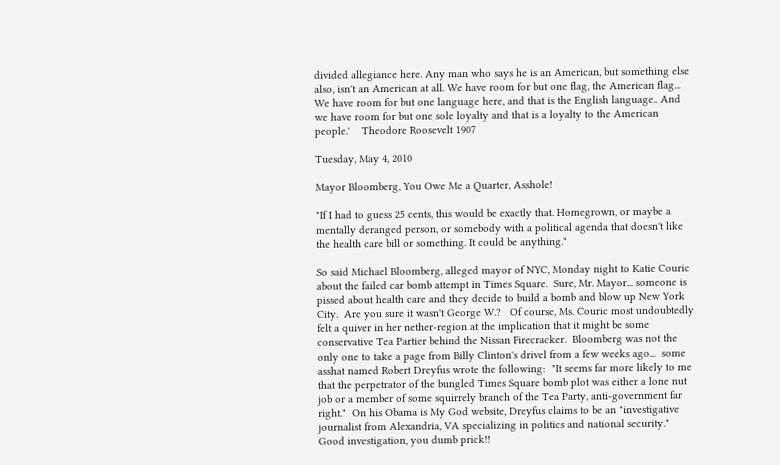divided allegiance here. Any man who says he is an American, but something else also, isn't an American at all. We have room for but one flag, the American flag... We have room for but one language here, and that is the English language.. And we have room for but one sole loyalty and that is a loyalty to the American people.'    Theodore Roosevelt 1907

Tuesday, May 4, 2010

Mayor Bloomberg, You Owe Me a Quarter, Asshole!

"If I had to guess 25 cents, this would be exactly that. Homegrown, or maybe a mentally deranged person, or somebody with a political agenda that doesn't like the health care bill or something. It could be anything."

So said Michael Bloomberg, alleged mayor of NYC, Monday night to Katie Couric about the failed car bomb attempt in Times Square.  Sure, Mr. Mayor... someone is pissed about health care and they decide to build a bomb and blow up New York City.  Are you sure it wasn't George W.?   Of course, Ms. Couric most undoubtedly felt a quiver in her nether-region at the implication that it might be some conservative Tea Partier behind the Nissan Firecracker.  Bloomberg was not the only one to take a page from Billy Clinton's drivel from a few weeks ago...  some asshat named Robert Dreyfus wrote the following:  "It seems far more likely to me that the perpetrator of the bungled Times Square bomb plot was either a lone nut job or a member of some squirrely branch of the Tea Party, anti-government far right."  On his Obama is My God website, Dreyfus claims to be an "investigative journalist from Alexandria, VA specializing in politics and national security."  Good investigation, you dumb prick!!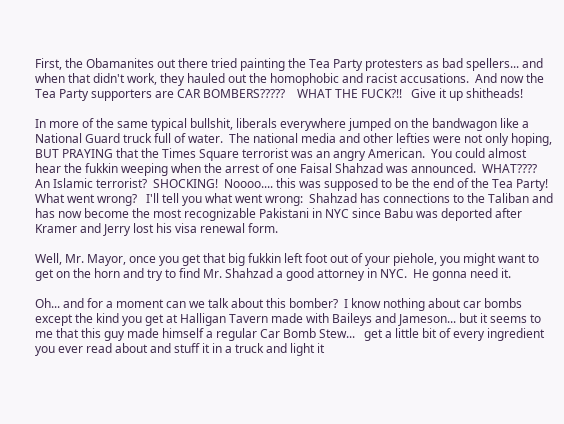First, the Obamanites out there tried painting the Tea Party protesters as bad spellers... and when that didn't work, they hauled out the homophobic and racist accusations.  And now the Tea Party supporters are CAR BOMBERS?????    WHAT THE FUCK?!!   Give it up shitheads!

In more of the same typical bullshit, liberals everywhere jumped on the bandwagon like a National Guard truck full of water.  The national media and other lefties were not only hoping,  BUT PRAYING that the Times Square terrorist was an angry American.  You could almost hear the fukkin weeping when the arrest of one Faisal Shahzad was announced.  WHAT????   An Islamic terrorist?  SHOCKING!  Noooo.... this was supposed to be the end of the Tea Party!  What went wrong?   I'll tell you what went wrong:  Shahzad has connections to the Taliban and has now become the most recognizable Pakistani in NYC since Babu was deported after Kramer and Jerry lost his visa renewal form.

Well, Mr. Mayor, once you get that big fukkin left foot out of your piehole, you might want to get on the horn and try to find Mr. Shahzad a good attorney in NYC.  He gonna need it.

Oh... and for a moment can we talk about this bomber?  I know nothing about car bombs except the kind you get at Halligan Tavern made with Baileys and Jameson... but it seems to me that this guy made himself a regular Car Bomb Stew...   get a little bit of every ingredient you ever read about and stuff it in a truck and light it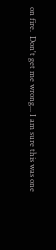on fire.  Don't get me wrong... I am sure this was one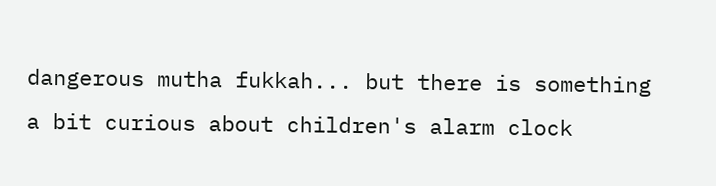dangerous mutha fukkah... but there is something a bit curious about children's alarm clock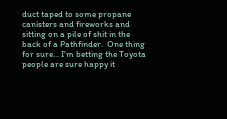duct taped to some propane canisters and fireworks and sitting on a pile of shit in the back of a Pathfinder.  One thing for sure... I'm betting the Toyota people are sure happy it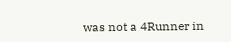was not a 4Runner in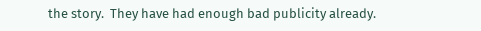the story.  They have had enough bad publicity already.